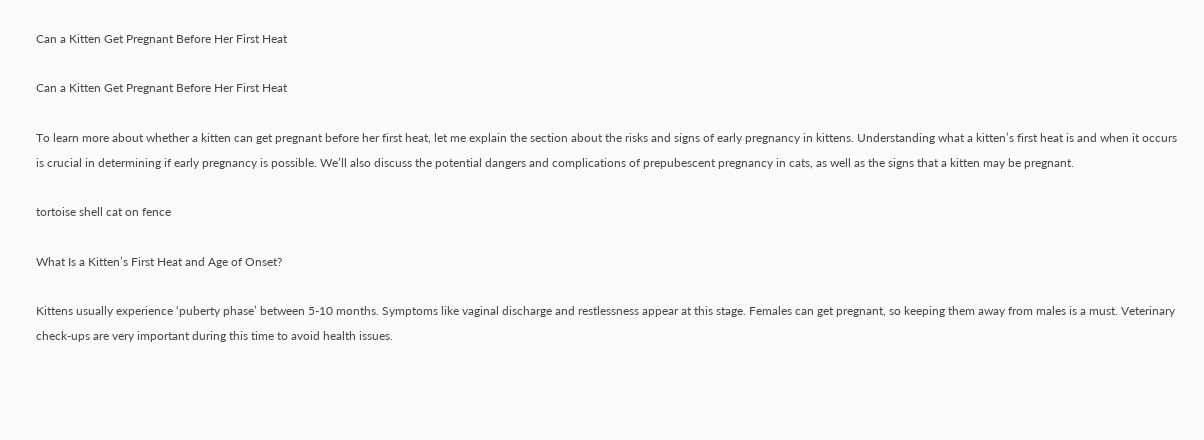Can a Kitten Get Pregnant Before Her First Heat

Can a Kitten Get Pregnant Before Her First Heat

To learn more about whether a kitten can get pregnant before her first heat, let me explain the section about the risks and signs of early pregnancy in kittens. Understanding what a kitten’s first heat is and when it occurs is crucial in determining if early pregnancy is possible. We’ll also discuss the potential dangers and complications of prepubescent pregnancy in cats, as well as the signs that a kitten may be pregnant.

tortoise shell cat on fence

What Is a Kitten’s First Heat and Age of Onset?

Kittens usually experience ‘puberty phase’ between 5-10 months. Symptoms like vaginal discharge and restlessness appear at this stage. Females can get pregnant, so keeping them away from males is a must. Veterinary check-ups are very important during this time to avoid health issues.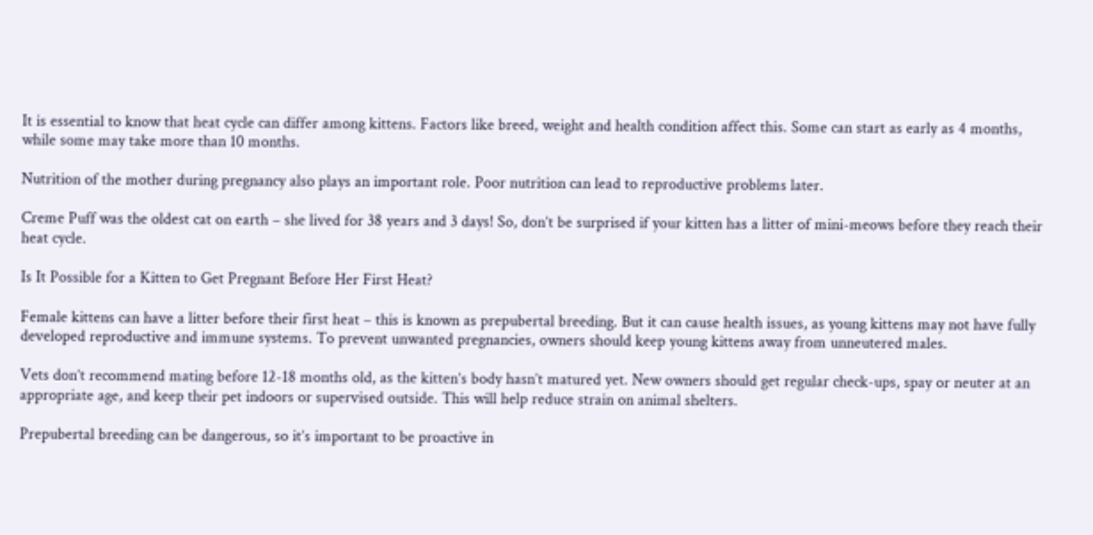It is essential to know that heat cycle can differ among kittens. Factors like breed, weight and health condition affect this. Some can start as early as 4 months, while some may take more than 10 months.

Nutrition of the mother during pregnancy also plays an important role. Poor nutrition can lead to reproductive problems later.

Creme Puff was the oldest cat on earth – she lived for 38 years and 3 days! So, don’t be surprised if your kitten has a litter of mini-meows before they reach their heat cycle.

Is It Possible for a Kitten to Get Pregnant Before Her First Heat?

Female kittens can have a litter before their first heat – this is known as prepubertal breeding. But it can cause health issues, as young kittens may not have fully developed reproductive and immune systems. To prevent unwanted pregnancies, owners should keep young kittens away from unneutered males.

Vets don’t recommend mating before 12-18 months old, as the kitten’s body hasn’t matured yet. New owners should get regular check-ups, spay or neuter at an appropriate age, and keep their pet indoors or supervised outside. This will help reduce strain on animal shelters.

Prepubertal breeding can be dangerous, so it’s important to be proactive in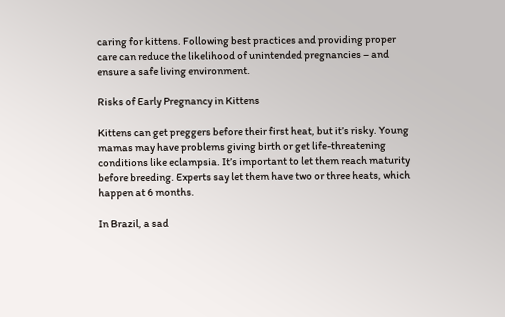caring for kittens. Following best practices and providing proper care can reduce the likelihood of unintended pregnancies – and ensure a safe living environment.

Risks of Early Pregnancy in Kittens

Kittens can get preggers before their first heat, but it’s risky. Young mamas may have problems giving birth or get life-threatening conditions like eclampsia. It’s important to let them reach maturity before breeding. Experts say let them have two or three heats, which happen at 6 months.

In Brazil, a sad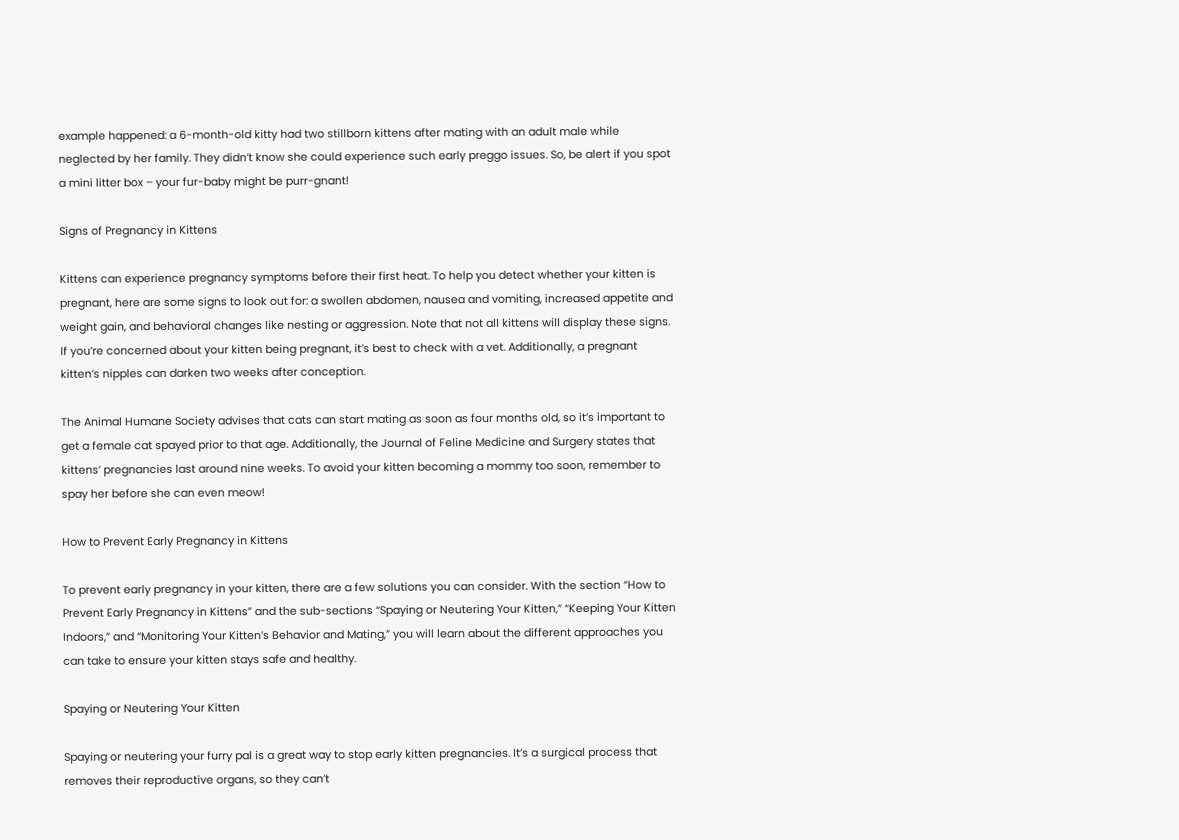example happened: a 6-month-old kitty had two stillborn kittens after mating with an adult male while neglected by her family. They didn’t know she could experience such early preggo issues. So, be alert if you spot a mini litter box – your fur-baby might be purr-gnant!

Signs of Pregnancy in Kittens

Kittens can experience pregnancy symptoms before their first heat. To help you detect whether your kitten is pregnant, here are some signs to look out for: a swollen abdomen, nausea and vomiting, increased appetite and weight gain, and behavioral changes like nesting or aggression. Note that not all kittens will display these signs. If you’re concerned about your kitten being pregnant, it’s best to check with a vet. Additionally, a pregnant kitten’s nipples can darken two weeks after conception.

The Animal Humane Society advises that cats can start mating as soon as four months old, so it’s important to get a female cat spayed prior to that age. Additionally, the Journal of Feline Medicine and Surgery states that kittens’ pregnancies last around nine weeks. To avoid your kitten becoming a mommy too soon, remember to spay her before she can even meow!

How to Prevent Early Pregnancy in Kittens

To prevent early pregnancy in your kitten, there are a few solutions you can consider. With the section “How to Prevent Early Pregnancy in Kittens” and the sub-sections “Spaying or Neutering Your Kitten,” “Keeping Your Kitten Indoors,” and “Monitoring Your Kitten’s Behavior and Mating,” you will learn about the different approaches you can take to ensure your kitten stays safe and healthy.

Spaying or Neutering Your Kitten

Spaying or neutering your furry pal is a great way to stop early kitten pregnancies. It’s a surgical process that removes their reproductive organs, so they can’t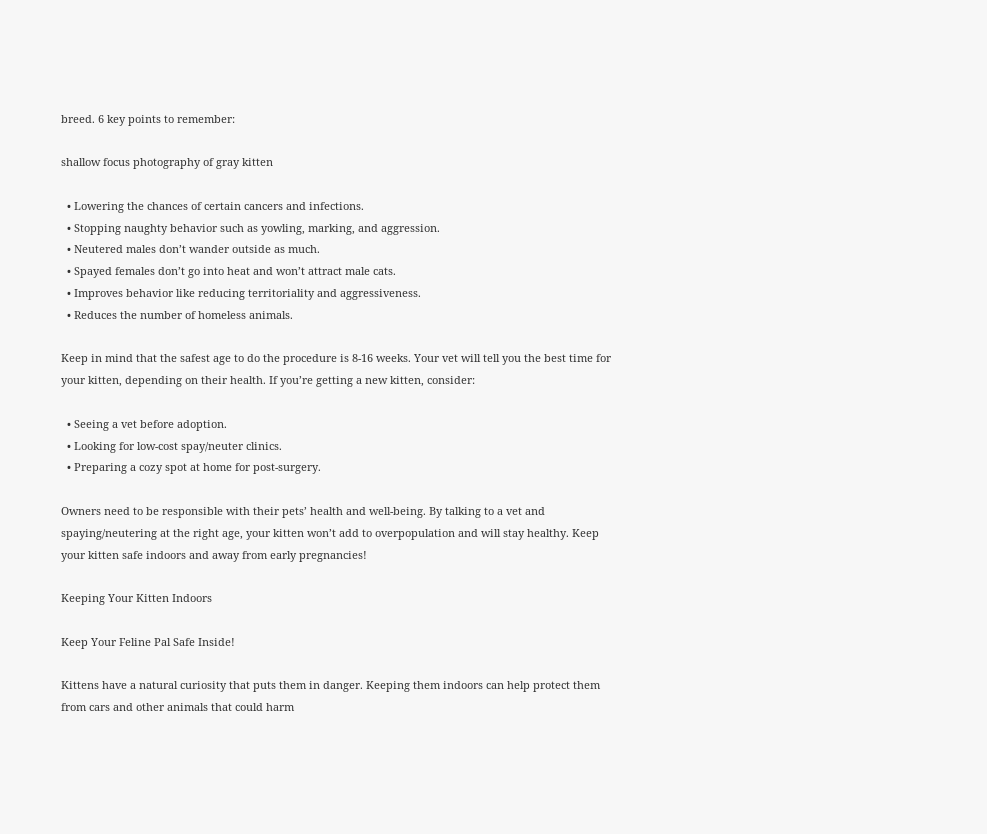breed. 6 key points to remember:

shallow focus photography of gray kitten

  • Lowering the chances of certain cancers and infections.
  • Stopping naughty behavior such as yowling, marking, and aggression.
  • Neutered males don’t wander outside as much.
  • Spayed females don’t go into heat and won’t attract male cats.
  • Improves behavior like reducing territoriality and aggressiveness.
  • Reduces the number of homeless animals.

Keep in mind that the safest age to do the procedure is 8-16 weeks. Your vet will tell you the best time for your kitten, depending on their health. If you’re getting a new kitten, consider:

  • Seeing a vet before adoption.
  • Looking for low-cost spay/neuter clinics.
  • Preparing a cozy spot at home for post-surgery.

Owners need to be responsible with their pets’ health and well-being. By talking to a vet and spaying/neutering at the right age, your kitten won’t add to overpopulation and will stay healthy. Keep your kitten safe indoors and away from early pregnancies!

Keeping Your Kitten Indoors

Keep Your Feline Pal Safe Inside!

Kittens have a natural curiosity that puts them in danger. Keeping them indoors can help protect them from cars and other animals that could harm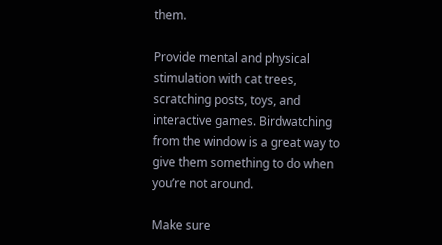them.

Provide mental and physical stimulation with cat trees, scratching posts, toys, and interactive games. Birdwatching from the window is a great way to give them something to do when you’re not around.

Make sure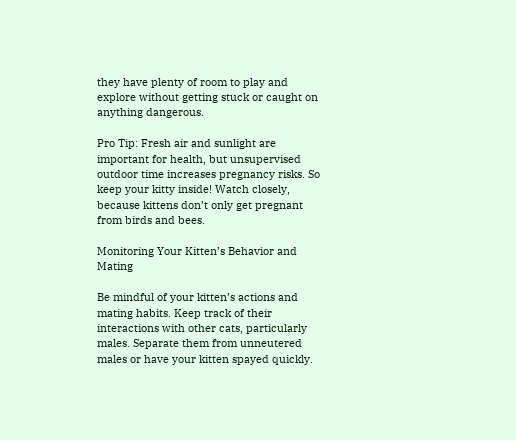they have plenty of room to play and explore without getting stuck or caught on anything dangerous.

Pro Tip: Fresh air and sunlight are important for health, but unsupervised outdoor time increases pregnancy risks. So keep your kitty inside! Watch closely, because kittens don’t only get pregnant from birds and bees.

Monitoring Your Kitten’s Behavior and Mating

Be mindful of your kitten’s actions and mating habits. Keep track of their interactions with other cats, particularly males. Separate them from unneutered males or have your kitten spayed quickly.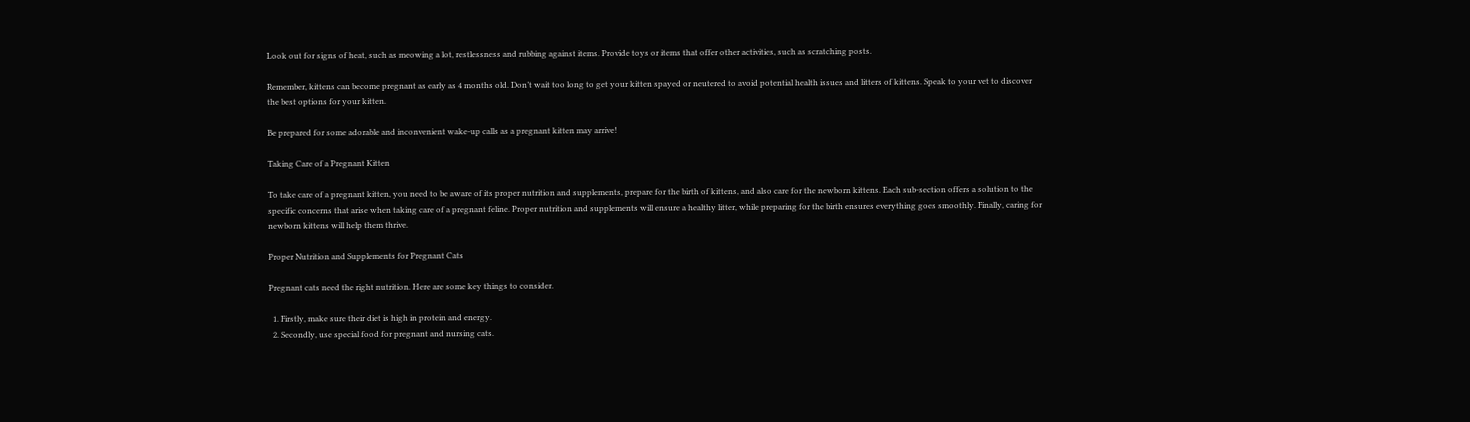Look out for signs of heat, such as meowing a lot, restlessness and rubbing against items. Provide toys or items that offer other activities, such as scratching posts.

Remember, kittens can become pregnant as early as 4 months old. Don’t wait too long to get your kitten spayed or neutered to avoid potential health issues and litters of kittens. Speak to your vet to discover the best options for your kitten.

Be prepared for some adorable and inconvenient wake-up calls as a pregnant kitten may arrive!

Taking Care of a Pregnant Kitten

To take care of a pregnant kitten, you need to be aware of its proper nutrition and supplements, prepare for the birth of kittens, and also care for the newborn kittens. Each sub-section offers a solution to the specific concerns that arise when taking care of a pregnant feline. Proper nutrition and supplements will ensure a healthy litter, while preparing for the birth ensures everything goes smoothly. Finally, caring for newborn kittens will help them thrive.

Proper Nutrition and Supplements for Pregnant Cats

Pregnant cats need the right nutrition. Here are some key things to consider.

  1. Firstly, make sure their diet is high in protein and energy.
  2. Secondly, use special food for pregnant and nursing cats.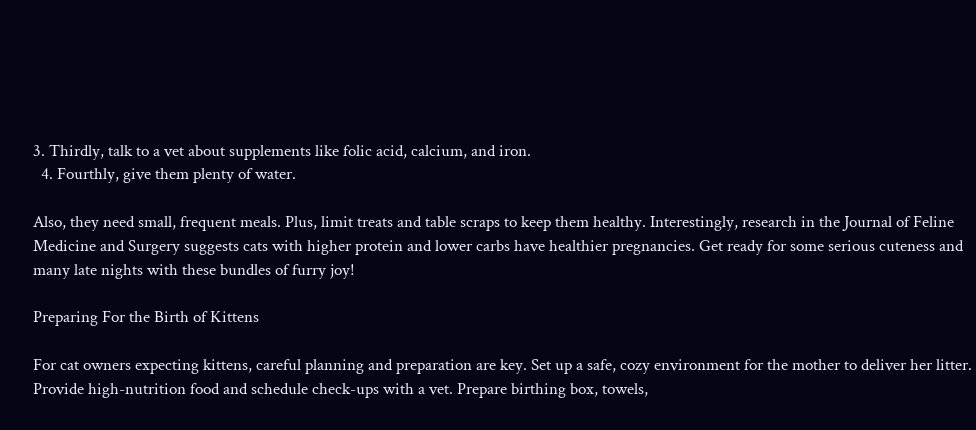3. Thirdly, talk to a vet about supplements like folic acid, calcium, and iron.
  4. Fourthly, give them plenty of water.

Also, they need small, frequent meals. Plus, limit treats and table scraps to keep them healthy. Interestingly, research in the Journal of Feline Medicine and Surgery suggests cats with higher protein and lower carbs have healthier pregnancies. Get ready for some serious cuteness and many late nights with these bundles of furry joy!

Preparing For the Birth of Kittens

For cat owners expecting kittens, careful planning and preparation are key. Set up a safe, cozy environment for the mother to deliver her litter. Provide high-nutrition food and schedule check-ups with a vet. Prepare birthing box, towels,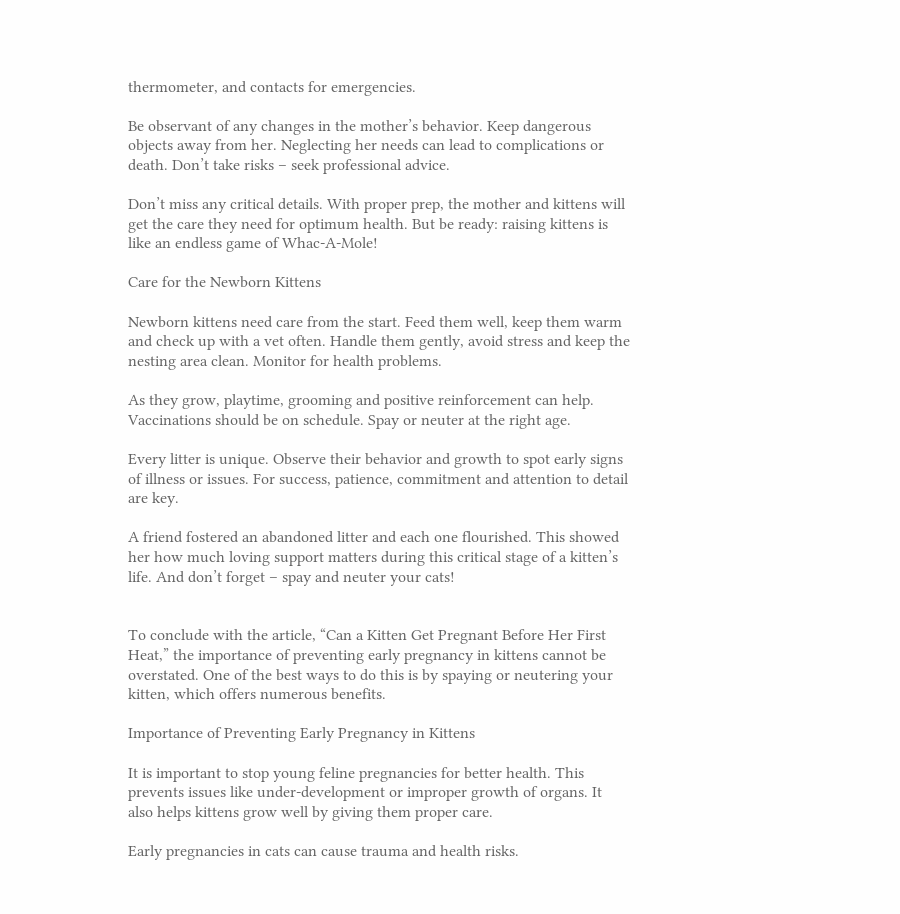thermometer, and contacts for emergencies.

Be observant of any changes in the mother’s behavior. Keep dangerous objects away from her. Neglecting her needs can lead to complications or death. Don’t take risks – seek professional advice.

Don’t miss any critical details. With proper prep, the mother and kittens will get the care they need for optimum health. But be ready: raising kittens is like an endless game of Whac-A-Mole!

Care for the Newborn Kittens

Newborn kittens need care from the start. Feed them well, keep them warm and check up with a vet often. Handle them gently, avoid stress and keep the nesting area clean. Monitor for health problems.

As they grow, playtime, grooming and positive reinforcement can help. Vaccinations should be on schedule. Spay or neuter at the right age.

Every litter is unique. Observe their behavior and growth to spot early signs of illness or issues. For success, patience, commitment and attention to detail are key.

A friend fostered an abandoned litter and each one flourished. This showed her how much loving support matters during this critical stage of a kitten’s life. And don’t forget – spay and neuter your cats!


To conclude with the article, “Can a Kitten Get Pregnant Before Her First Heat,” the importance of preventing early pregnancy in kittens cannot be overstated. One of the best ways to do this is by spaying or neutering your kitten, which offers numerous benefits.

Importance of Preventing Early Pregnancy in Kittens

It is important to stop young feline pregnancies for better health. This prevents issues like under-development or improper growth of organs. It also helps kittens grow well by giving them proper care.

Early pregnancies in cats can cause trauma and health risks.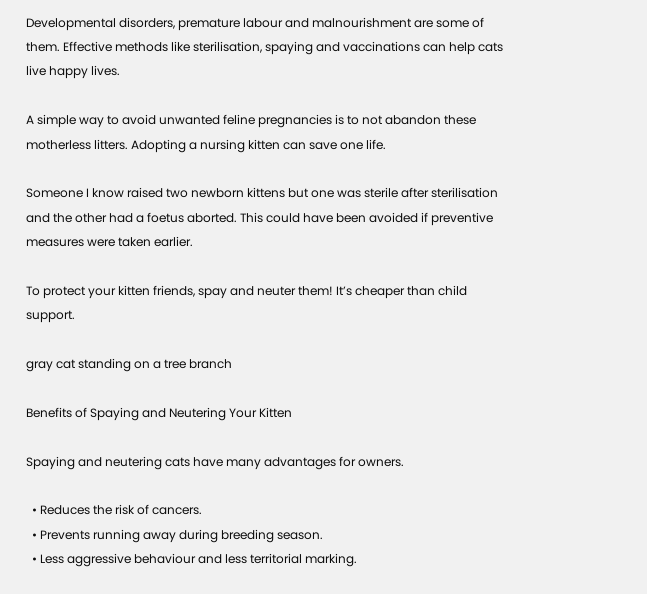Developmental disorders, premature labour and malnourishment are some of them. Effective methods like sterilisation, spaying and vaccinations can help cats live happy lives.

A simple way to avoid unwanted feline pregnancies is to not abandon these motherless litters. Adopting a nursing kitten can save one life.

Someone I know raised two newborn kittens but one was sterile after sterilisation and the other had a foetus aborted. This could have been avoided if preventive measures were taken earlier.

To protect your kitten friends, spay and neuter them! It’s cheaper than child support.

gray cat standing on a tree branch

Benefits of Spaying and Neutering Your Kitten

Spaying and neutering cats have many advantages for owners.

  • Reduces the risk of cancers.
  • Prevents running away during breeding season.
  • Less aggressive behaviour and less territorial marking.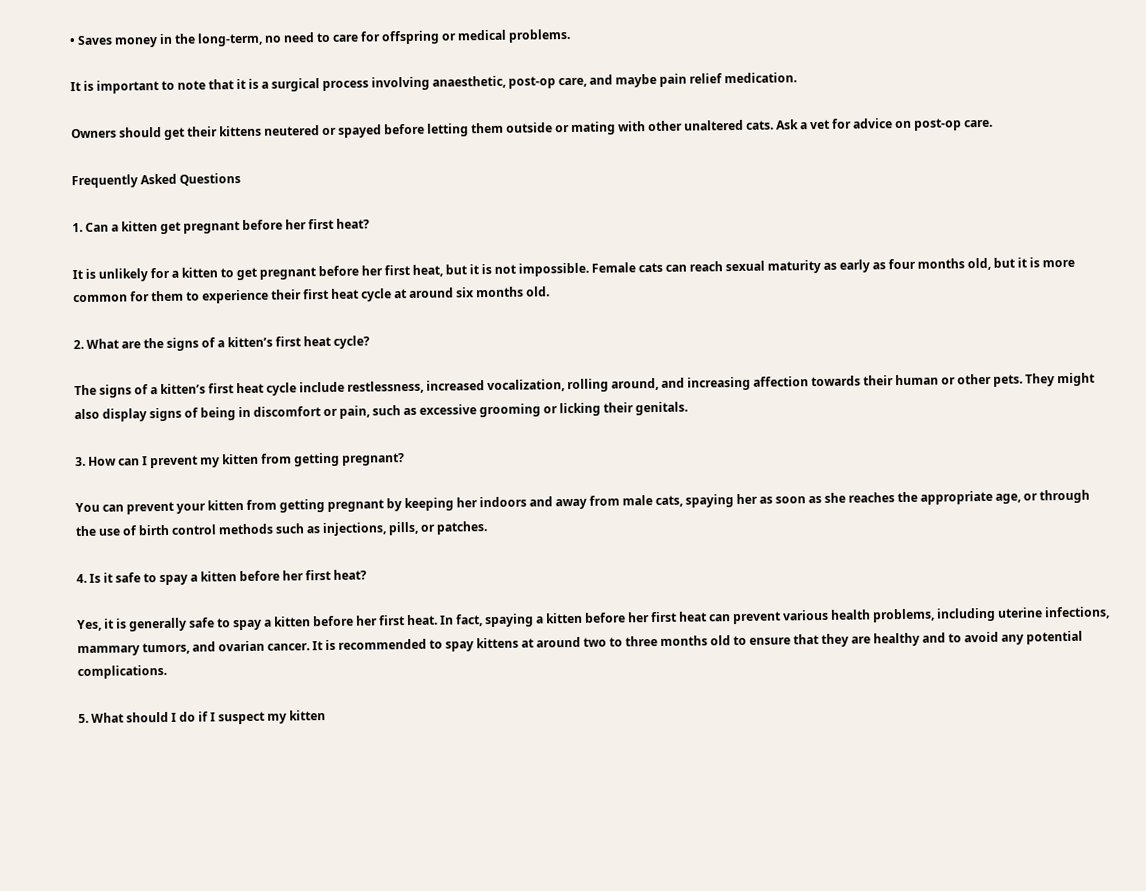• Saves money in the long-term, no need to care for offspring or medical problems.

It is important to note that it is a surgical process involving anaesthetic, post-op care, and maybe pain relief medication.

Owners should get their kittens neutered or spayed before letting them outside or mating with other unaltered cats. Ask a vet for advice on post-op care.

Frequently Asked Questions

1. Can a kitten get pregnant before her first heat?

It is unlikely for a kitten to get pregnant before her first heat, but it is not impossible. Female cats can reach sexual maturity as early as four months old, but it is more common for them to experience their first heat cycle at around six months old.

2. What are the signs of a kitten’s first heat cycle?

The signs of a kitten’s first heat cycle include restlessness, increased vocalization, rolling around, and increasing affection towards their human or other pets. They might also display signs of being in discomfort or pain, such as excessive grooming or licking their genitals.

3. How can I prevent my kitten from getting pregnant?

You can prevent your kitten from getting pregnant by keeping her indoors and away from male cats, spaying her as soon as she reaches the appropriate age, or through the use of birth control methods such as injections, pills, or patches.

4. Is it safe to spay a kitten before her first heat?

Yes, it is generally safe to spay a kitten before her first heat. In fact, spaying a kitten before her first heat can prevent various health problems, including uterine infections, mammary tumors, and ovarian cancer. It is recommended to spay kittens at around two to three months old to ensure that they are healthy and to avoid any potential complications.

5. What should I do if I suspect my kitten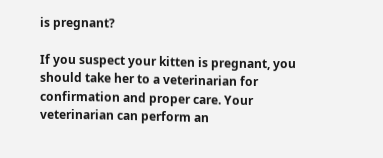is pregnant?

If you suspect your kitten is pregnant, you should take her to a veterinarian for confirmation and proper care. Your veterinarian can perform an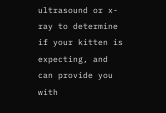ultrasound or x-ray to determine if your kitten is expecting, and can provide you with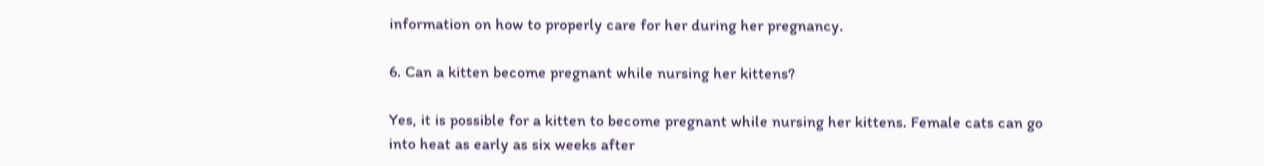information on how to properly care for her during her pregnancy.

6. Can a kitten become pregnant while nursing her kittens?

Yes, it is possible for a kitten to become pregnant while nursing her kittens. Female cats can go into heat as early as six weeks after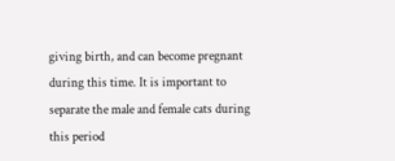giving birth, and can become pregnant during this time. It is important to separate the male and female cats during this period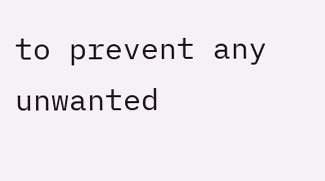to prevent any unwanted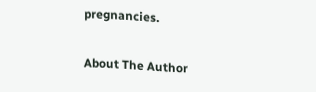pregnancies.

About The Author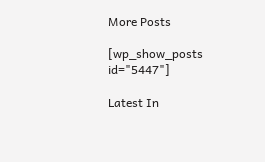More Posts

[wp_show_posts id="5447"]

Latest In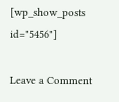[wp_show_posts id="5456"]

Leave a Comment